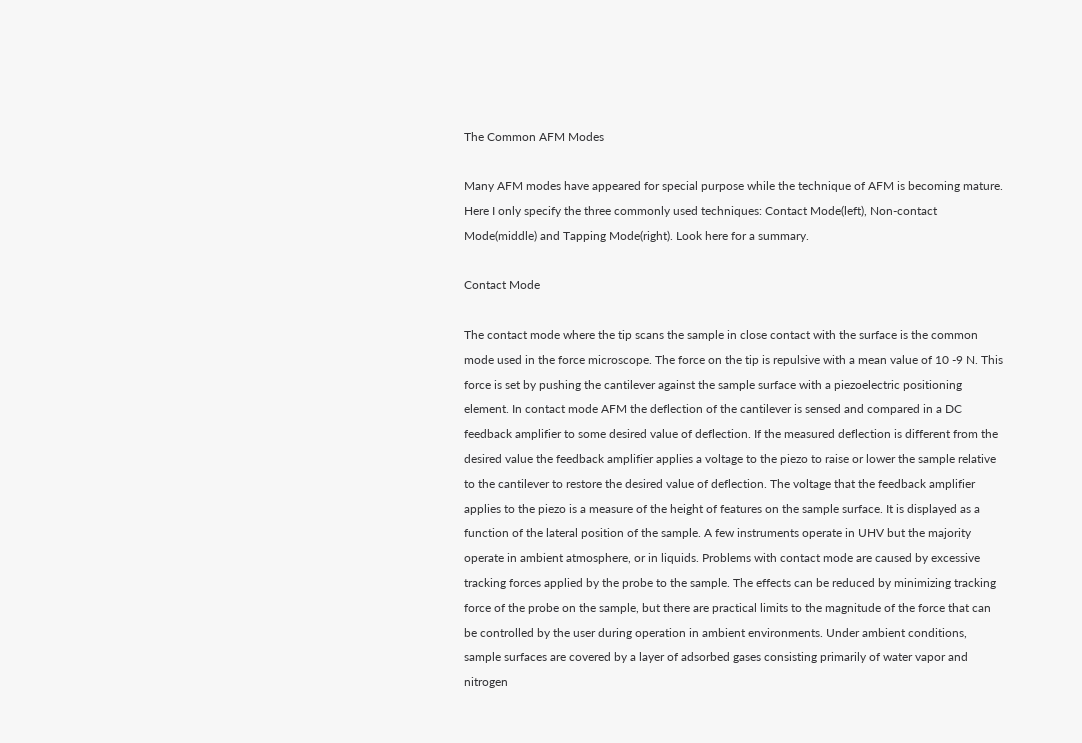The Common AFM Modes

Many AFM modes have appeared for special purpose while the technique of AFM is becoming mature. Here I only specify the three commonly used techniques: Contact Mode(left), Non-contact Mode(middle) and Tapping Mode(right). Look here for a summary.

Contact Mode

The contact mode where the tip scans the sample in close contact with the surface is the common mode used in the force microscope. The force on the tip is repulsive with a mean value of 10 -9 N. This force is set by pushing the cantilever against the sample surface with a piezoelectric positioning element. In contact mode AFM the deflection of the cantilever is sensed and compared in a DC feedback amplifier to some desired value of deflection. If the measured deflection is different from the desired value the feedback amplifier applies a voltage to the piezo to raise or lower the sample relative to the cantilever to restore the desired value of deflection. The voltage that the feedback amplifier applies to the piezo is a measure of the height of features on the sample surface. It is displayed as a function of the lateral position of the sample. A few instruments operate in UHV but the majority operate in ambient atmosphere, or in liquids. Problems with contact mode are caused by excessive tracking forces applied by the probe to the sample. The effects can be reduced by minimizing tracking force of the probe on the sample, but there are practical limits to the magnitude of the force that can be controlled by the user during operation in ambient environments. Under ambient conditions, sample surfaces are covered by a layer of adsorbed gases consisting primarily of water vapor and nitrogen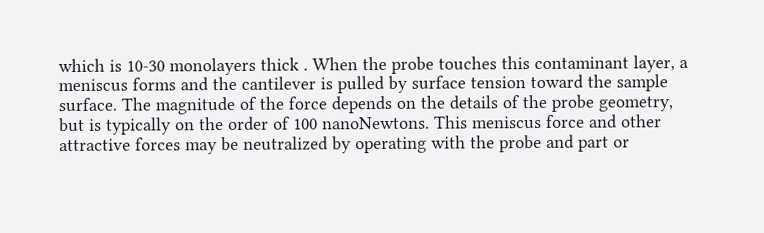which is 10-30 monolayers thick . When the probe touches this contaminant layer, a meniscus forms and the cantilever is pulled by surface tension toward the sample surface. The magnitude of the force depends on the details of the probe geometry, but is typically on the order of 100 nanoNewtons. This meniscus force and other attractive forces may be neutralized by operating with the probe and part or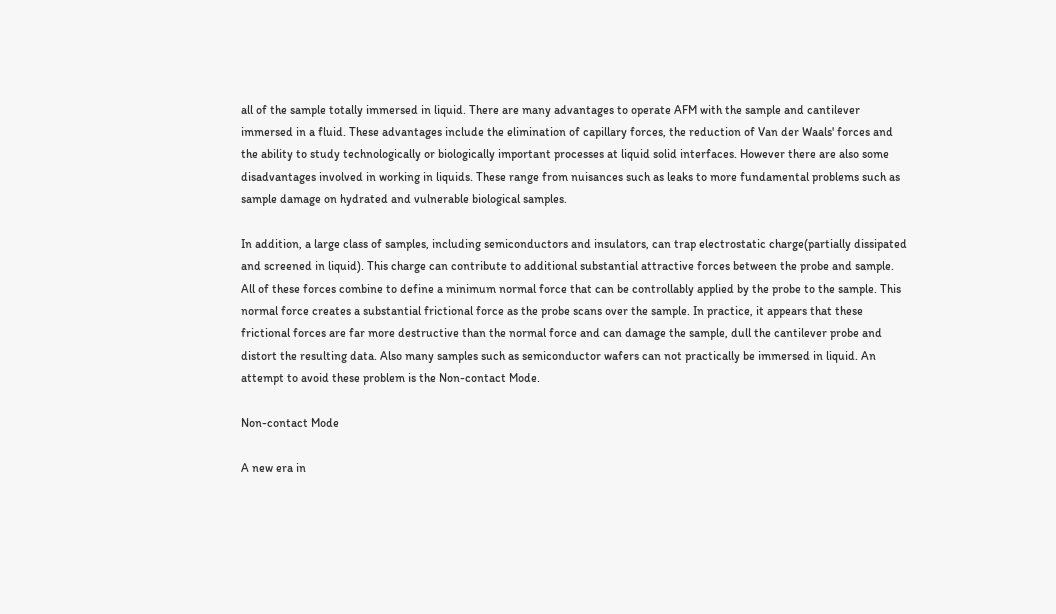all of the sample totally immersed in liquid. There are many advantages to operate AFM with the sample and cantilever immersed in a fluid. These advantages include the elimination of capillary forces, the reduction of Van der Waals' forces and the ability to study technologically or biologically important processes at liquid solid interfaces. However there are also some disadvantages involved in working in liquids. These range from nuisances such as leaks to more fundamental problems such as sample damage on hydrated and vulnerable biological samples.

In addition, a large class of samples, including semiconductors and insulators, can trap electrostatic charge(partially dissipated and screened in liquid). This charge can contribute to additional substantial attractive forces between the probe and sample. All of these forces combine to define a minimum normal force that can be controllably applied by the probe to the sample. This normal force creates a substantial frictional force as the probe scans over the sample. In practice, it appears that these frictional forces are far more destructive than the normal force and can damage the sample, dull the cantilever probe and distort the resulting data. Also many samples such as semiconductor wafers can not practically be immersed in liquid. An attempt to avoid these problem is the Non-contact Mode.

Non-contact Mode

A new era in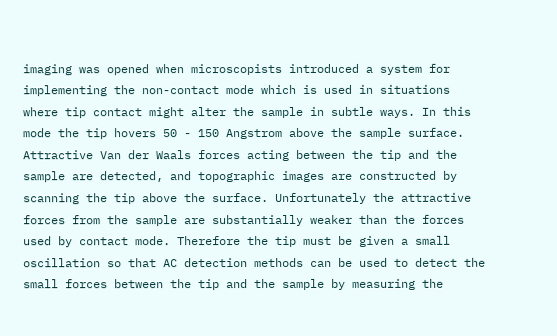imaging was opened when microscopists introduced a system for implementing the non-contact mode which is used in situations where tip contact might alter the sample in subtle ways. In this mode the tip hovers 50 - 150 Angstrom above the sample surface. Attractive Van der Waals forces acting between the tip and the sample are detected, and topographic images are constructed by scanning the tip above the surface. Unfortunately the attractive forces from the sample are substantially weaker than the forces used by contact mode. Therefore the tip must be given a small oscillation so that AC detection methods can be used to detect the small forces between the tip and the sample by measuring the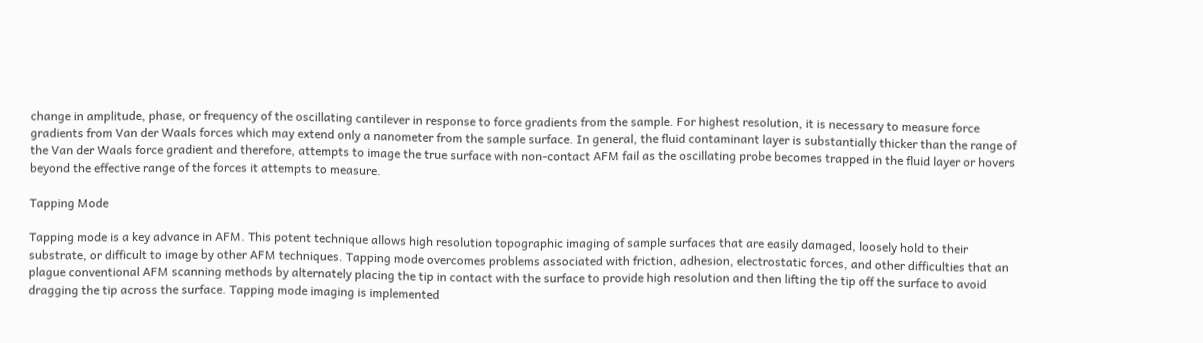change in amplitude, phase, or frequency of the oscillating cantilever in response to force gradients from the sample. For highest resolution, it is necessary to measure force gradients from Van der Waals forces which may extend only a nanometer from the sample surface. In general, the fluid contaminant layer is substantially thicker than the range of the Van der Waals force gradient and therefore, attempts to image the true surface with non-contact AFM fail as the oscillating probe becomes trapped in the fluid layer or hovers beyond the effective range of the forces it attempts to measure.

Tapping Mode

Tapping mode is a key advance in AFM. This potent technique allows high resolution topographic imaging of sample surfaces that are easily damaged, loosely hold to their substrate, or difficult to image by other AFM techniques. Tapping mode overcomes problems associated with friction, adhesion, electrostatic forces, and other difficulties that an plague conventional AFM scanning methods by alternately placing the tip in contact with the surface to provide high resolution and then lifting the tip off the surface to avoid dragging the tip across the surface. Tapping mode imaging is implemented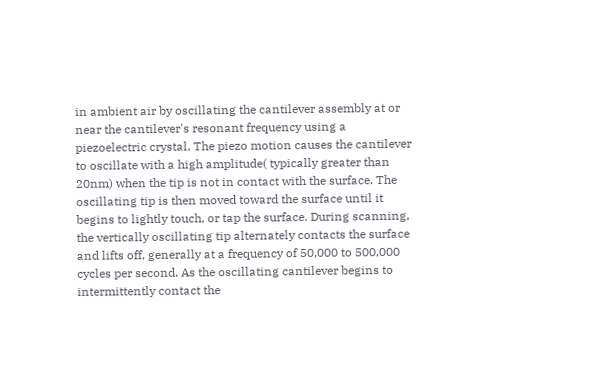in ambient air by oscillating the cantilever assembly at or near the cantilever's resonant frequency using a piezoelectric crystal. The piezo motion causes the cantilever to oscillate with a high amplitude( typically greater than 20nm) when the tip is not in contact with the surface. The oscillating tip is then moved toward the surface until it begins to lightly touch, or tap the surface. During scanning, the vertically oscillating tip alternately contacts the surface and lifts off, generally at a frequency of 50,000 to 500,000 cycles per second. As the oscillating cantilever begins to intermittently contact the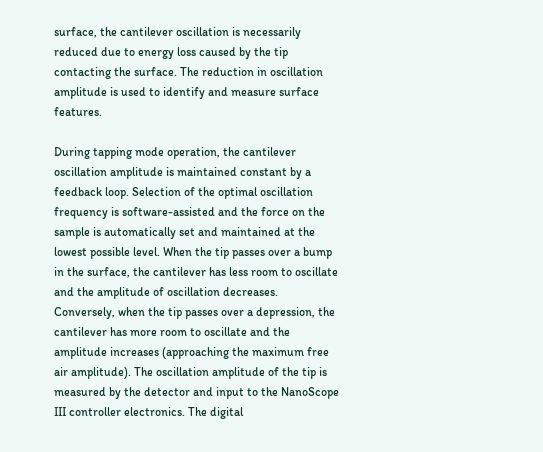surface, the cantilever oscillation is necessarily reduced due to energy loss caused by the tip contacting the surface. The reduction in oscillation amplitude is used to identify and measure surface features.

During tapping mode operation, the cantilever oscillation amplitude is maintained constant by a feedback loop. Selection of the optimal oscillation frequency is software-assisted and the force on the sample is automatically set and maintained at the lowest possible level. When the tip passes over a bump in the surface, the cantilever has less room to oscillate and the amplitude of oscillation decreases. Conversely, when the tip passes over a depression, the cantilever has more room to oscillate and the amplitude increases (approaching the maximum free air amplitude). The oscillation amplitude of the tip is measured by the detector and input to the NanoScope III controller electronics. The digital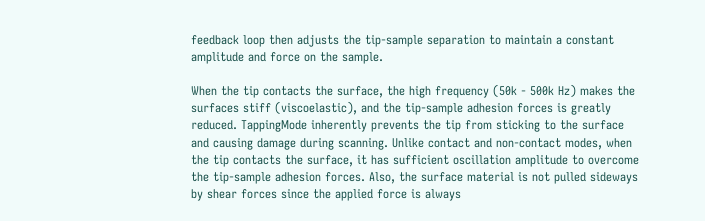feedback loop then adjusts the tip-sample separation to maintain a constant amplitude and force on the sample.

When the tip contacts the surface, the high frequency (50k - 500k Hz) makes the surfaces stiff (viscoelastic), and the tip-sample adhesion forces is greatly reduced. TappingMode inherently prevents the tip from sticking to the surface and causing damage during scanning. Unlike contact and non-contact modes, when the tip contacts the surface, it has sufficient oscillation amplitude to overcome the tip-sample adhesion forces. Also, the surface material is not pulled sideways by shear forces since the applied force is always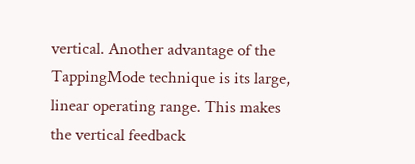vertical. Another advantage of the TappingMode technique is its large, linear operating range. This makes the vertical feedback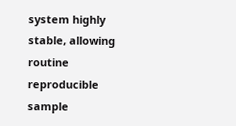system highly stable, allowing routine reproducible sample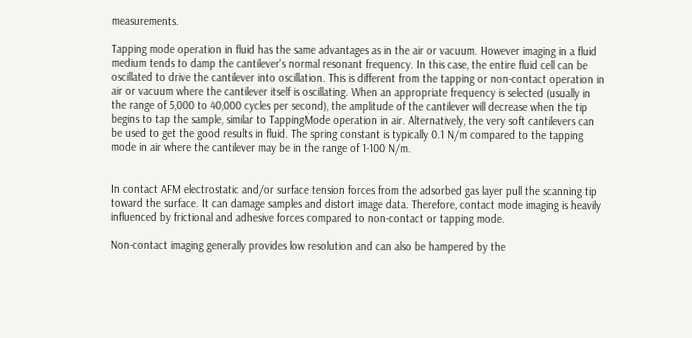measurements.

Tapping mode operation in fluid has the same advantages as in the air or vacuum. However imaging in a fluid medium tends to damp the cantilever's normal resonant frequency. In this case, the entire fluid cell can be oscillated to drive the cantilever into oscillation. This is different from the tapping or non-contact operation in air or vacuum where the cantilever itself is oscillating. When an appropriate frequency is selected (usually in the range of 5,000 to 40,000 cycles per second), the amplitude of the cantilever will decrease when the tip begins to tap the sample, similar to TappingMode operation in air. Alternatively, the very soft cantilevers can be used to get the good results in fluid. The spring constant is typically 0.1 N/m compared to the tapping mode in air where the cantilever may be in the range of 1-100 N/m.


In contact AFM electrostatic and/or surface tension forces from the adsorbed gas layer pull the scanning tip toward the surface. It can damage samples and distort image data. Therefore, contact mode imaging is heavily influenced by frictional and adhesive forces compared to non-contact or tapping mode.

Non-contact imaging generally provides low resolution and can also be hampered by the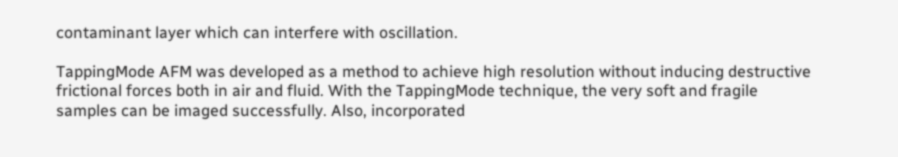contaminant layer which can interfere with oscillation.

TappingMode AFM was developed as a method to achieve high resolution without inducing destructive frictional forces both in air and fluid. With the TappingMode technique, the very soft and fragile samples can be imaged successfully. Also, incorporated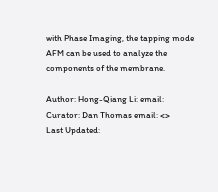with Phase Imaging, the tapping mode AFM can be used to analyze the components of the membrane.

Author: Hong-Qiang Li: email:
Curator: Dan Thomas email: <>
Last Updated: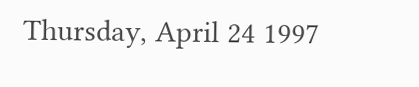Thursday, April 24 1997